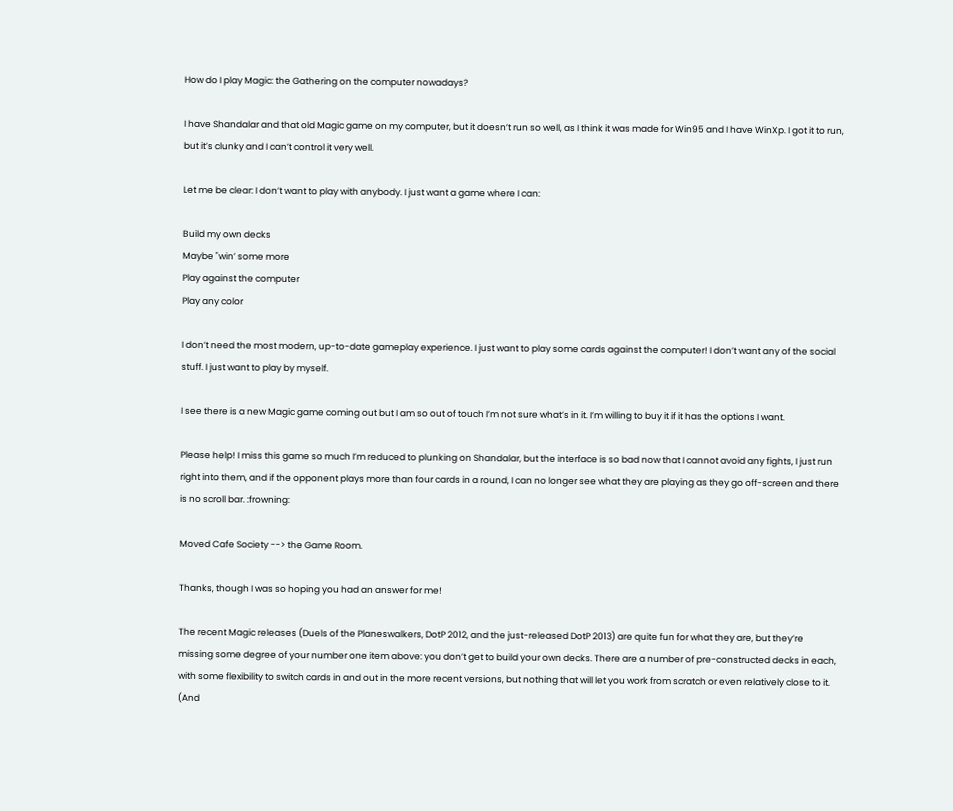How do I play Magic: the Gathering on the computer nowadays?

I have Shandalar and that old Magic game on my computer, but it doesn’t run so well, as I think it was made for Win95 and I have WinXp. I got it to run, but it’s clunky and I can’t control it very well.

Let me be clear: I don’t want to play with anybody. I just want a game where I can:

Build my own decks
Maybe "win’ some more
Play against the computer
Play any color

I don’t need the most modern, up-to-date gameplay experience. I just want to play some cards against the computer! I don’t want any of the social stuff. I just want to play by myself.

I see there is a new Magic game coming out but I am so out of touch I’m not sure what’s in it. I’m willing to buy it if it has the options I want.

Please help! I miss this game so much I’m reduced to plunking on Shandalar, but the interface is so bad now that I cannot avoid any fights, I just run right into them, and if the opponent plays more than four cards in a round, I can no longer see what they are playing as they go off-screen and there is no scroll bar. :frowning:

Moved Cafe Society --> the Game Room.

Thanks, though I was so hoping you had an answer for me!

The recent Magic releases (Duels of the Planeswalkers, DotP 2012, and the just-released DotP 2013) are quite fun for what they are, but they’re missing some degree of your number one item above: you don’t get to build your own decks. There are a number of pre-constructed decks in each, with some flexibility to switch cards in and out in the more recent versions, but nothing that will let you work from scratch or even relatively close to it. (And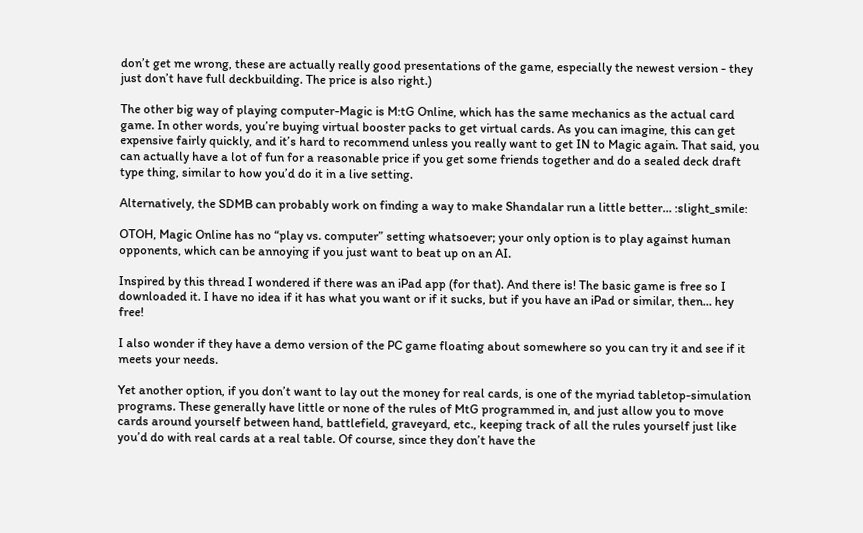don’t get me wrong, these are actually really good presentations of the game, especially the newest version - they just don’t have full deckbuilding. The price is also right.)

The other big way of playing computer-Magic is M:tG Online, which has the same mechanics as the actual card game. In other words, you’re buying virtual booster packs to get virtual cards. As you can imagine, this can get expensive fairly quickly, and it’s hard to recommend unless you really want to get IN to Magic again. That said, you can actually have a lot of fun for a reasonable price if you get some friends together and do a sealed deck draft type thing, similar to how you’d do it in a live setting.

Alternatively, the SDMB can probably work on finding a way to make Shandalar run a little better… :slight_smile:

OTOH, Magic Online has no “play vs. computer” setting whatsoever; your only option is to play against human opponents, which can be annoying if you just want to beat up on an AI.

Inspired by this thread I wondered if there was an iPad app (for that). And there is! The basic game is free so I downloaded it. I have no idea if it has what you want or if it sucks, but if you have an iPad or similar, then… hey free!

I also wonder if they have a demo version of the PC game floating about somewhere so you can try it and see if it meets your needs.

Yet another option, if you don’t want to lay out the money for real cards, is one of the myriad tabletop-simulation programs. These generally have little or none of the rules of MtG programmed in, and just allow you to move cards around yourself between hand, battlefield, graveyard, etc., keeping track of all the rules yourself just like you’d do with real cards at a real table. Of course, since they don’t have the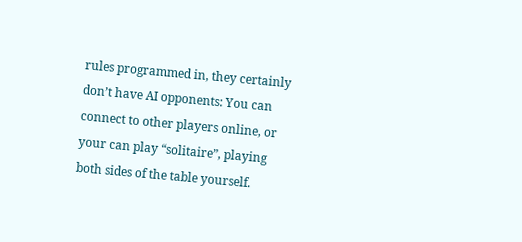rules programmed in, they certainly don’t have AI opponents: You can connect to other players online, or your can play “solitaire”, playing both sides of the table yourself.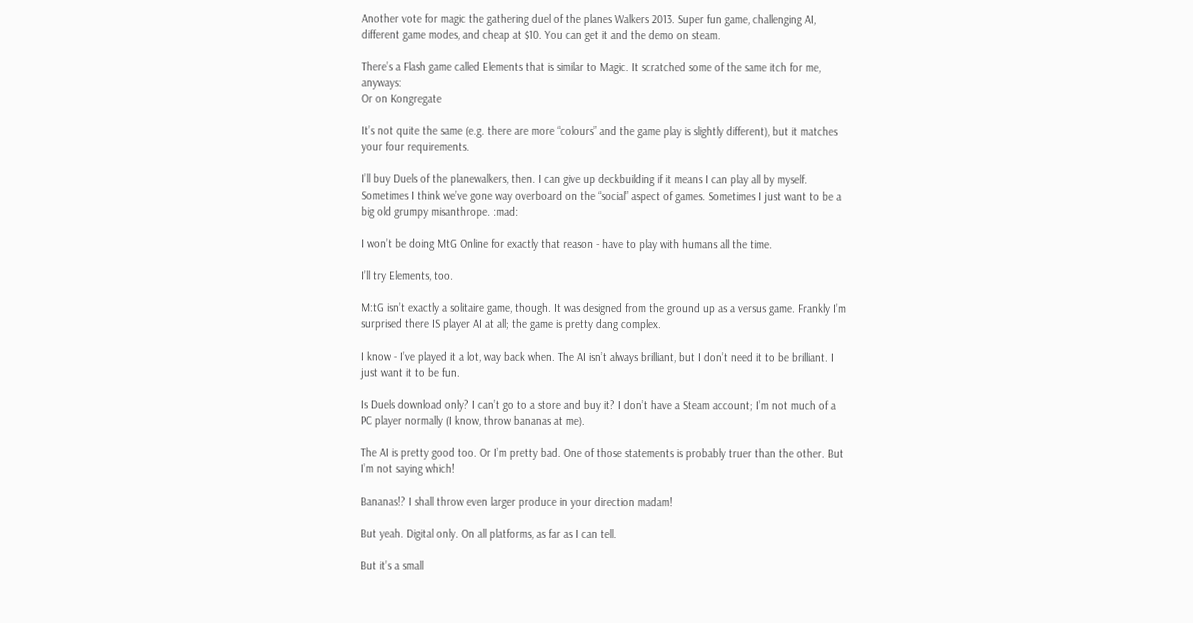Another vote for magic the gathering duel of the planes Walkers 2013. Super fun game, challenging AI, different game modes, and cheap at $10. You can get it and the demo on steam.

There’s a Flash game called Elements that is similar to Magic. It scratched some of the same itch for me, anyways:
Or on Kongregate

It’s not quite the same (e.g. there are more “colours” and the game play is slightly different), but it matches your four requirements.

I’ll buy Duels of the planewalkers, then. I can give up deckbuilding if it means I can play all by myself. Sometimes I think we’ve gone way overboard on the “social” aspect of games. Sometimes I just want to be a big old grumpy misanthrope. :mad:

I won’t be doing MtG Online for exactly that reason - have to play with humans all the time.

I’ll try Elements, too.

M:tG isn’t exactly a solitaire game, though. It was designed from the ground up as a versus game. Frankly I’m surprised there IS player AI at all; the game is pretty dang complex.

I know - I’ve played it a lot, way back when. The AI isn’t always brilliant, but I don’t need it to be brilliant. I just want it to be fun.

Is Duels download only? I can’t go to a store and buy it? I don’t have a Steam account; I’m not much of a PC player normally (I know, throw bananas at me).

The AI is pretty good too. Or I’m pretty bad. One of those statements is probably truer than the other. But I’m not saying which!

Bananas!? I shall throw even larger produce in your direction madam!

But yeah. Digital only. On all platforms, as far as I can tell.

But it’s a small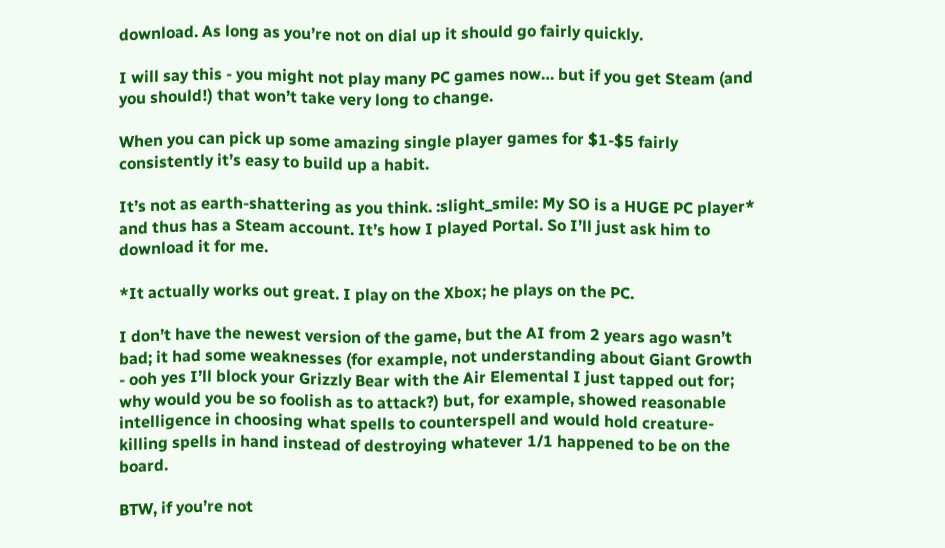download. As long as you’re not on dial up it should go fairly quickly.

I will say this - you might not play many PC games now… but if you get Steam (and you should!) that won’t take very long to change.

When you can pick up some amazing single player games for $1-$5 fairly consistently it’s easy to build up a habit.

It’s not as earth-shattering as you think. :slight_smile: My SO is a HUGE PC player* and thus has a Steam account. It’s how I played Portal. So I’ll just ask him to download it for me.

*It actually works out great. I play on the Xbox; he plays on the PC.

I don’t have the newest version of the game, but the AI from 2 years ago wasn’t bad; it had some weaknesses (for example, not understanding about Giant Growth - ooh yes I’ll block your Grizzly Bear with the Air Elemental I just tapped out for; why would you be so foolish as to attack?) but, for example, showed reasonable intelligence in choosing what spells to counterspell and would hold creature-killing spells in hand instead of destroying whatever 1/1 happened to be on the board.

BTW, if you’re not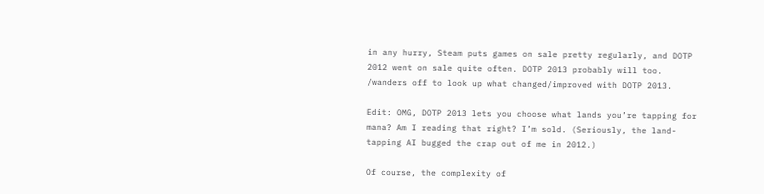in any hurry, Steam puts games on sale pretty regularly, and DOTP 2012 went on sale quite often. DOTP 2013 probably will too.
/wanders off to look up what changed/improved with DOTP 2013.

Edit: OMG, DOTP 2013 lets you choose what lands you’re tapping for mana? Am I reading that right? I’m sold. (Seriously, the land-tapping AI bugged the crap out of me in 2012.)

Of course, the complexity of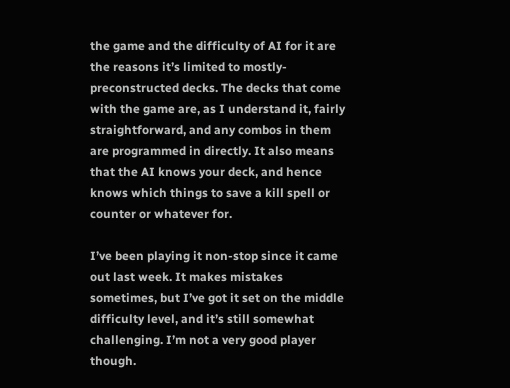the game and the difficulty of AI for it are the reasons it’s limited to mostly-preconstructed decks. The decks that come with the game are, as I understand it, fairly straightforward, and any combos in them are programmed in directly. It also means that the AI knows your deck, and hence knows which things to save a kill spell or counter or whatever for.

I’ve been playing it non-stop since it came out last week. It makes mistakes sometimes, but I’ve got it set on the middle difficulty level, and it’s still somewhat challenging. I’m not a very good player though.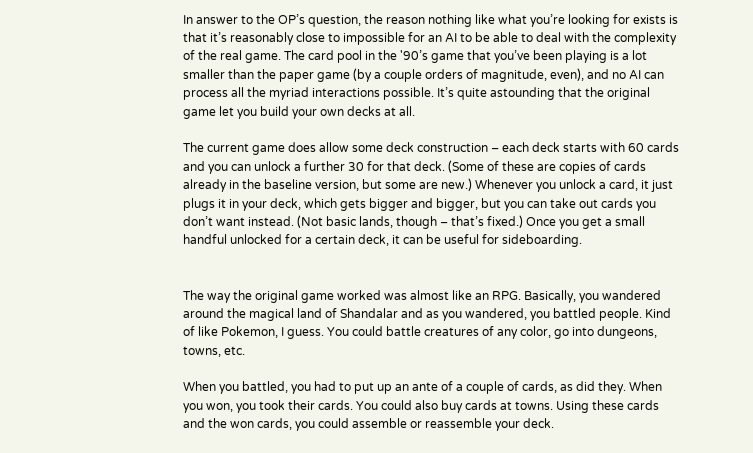In answer to the OP’s question, the reason nothing like what you’re looking for exists is that it’s reasonably close to impossible for an AI to be able to deal with the complexity of the real game. The card pool in the '90’s game that you’ve been playing is a lot smaller than the paper game (by a couple orders of magnitude, even), and no AI can process all the myriad interactions possible. It’s quite astounding that the original game let you build your own decks at all.

The current game does allow some deck construction – each deck starts with 60 cards and you can unlock a further 30 for that deck. (Some of these are copies of cards already in the baseline version, but some are new.) Whenever you unlock a card, it just plugs it in your deck, which gets bigger and bigger, but you can take out cards you don’t want instead. (Not basic lands, though – that’s fixed.) Once you get a small handful unlocked for a certain deck, it can be useful for sideboarding.


The way the original game worked was almost like an RPG. Basically, you wandered around the magical land of Shandalar and as you wandered, you battled people. Kind of like Pokemon, I guess. You could battle creatures of any color, go into dungeons, towns, etc.

When you battled, you had to put up an ante of a couple of cards, as did they. When you won, you took their cards. You could also buy cards at towns. Using these cards and the won cards, you could assemble or reassemble your deck.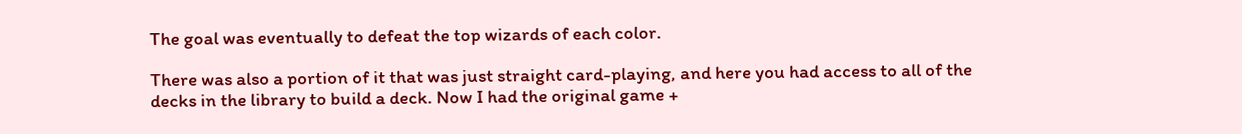The goal was eventually to defeat the top wizards of each color.

There was also a portion of it that was just straight card-playing, and here you had access to all of the decks in the library to build a deck. Now I had the original game +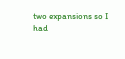two expansions so I had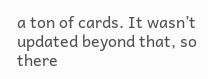a ton of cards. It wasn’t updated beyond that, so there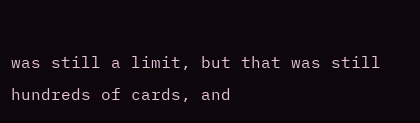was still a limit, but that was still hundreds of cards, and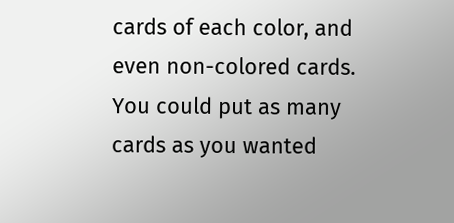cards of each color, and even non-colored cards. You could put as many cards as you wanted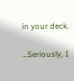in your deck.

…Seriously, I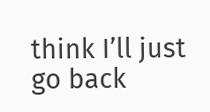think I’ll just go back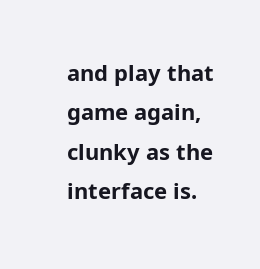and play that game again, clunky as the interface is.